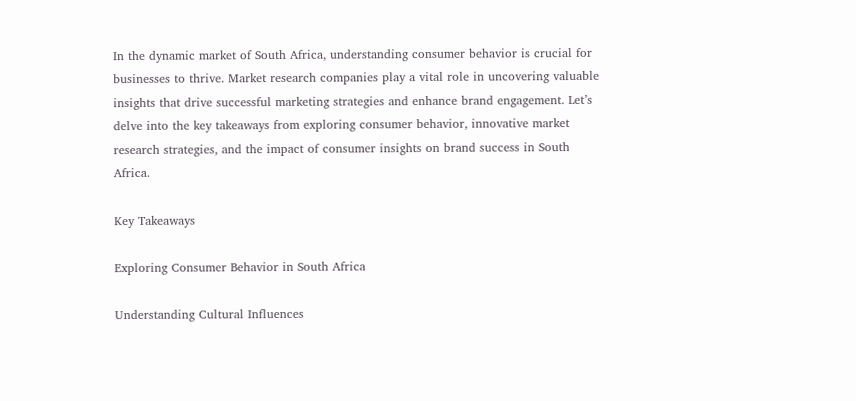In the dynamic market of South Africa, understanding consumer behavior is crucial for businesses to thrive. Market research companies play a vital role in uncovering valuable insights that drive successful marketing strategies and enhance brand engagement. Let’s delve into the key takeaways from exploring consumer behavior, innovative market research strategies, and the impact of consumer insights on brand success in South Africa.

Key Takeaways

Exploring Consumer Behavior in South Africa

Understanding Cultural Influences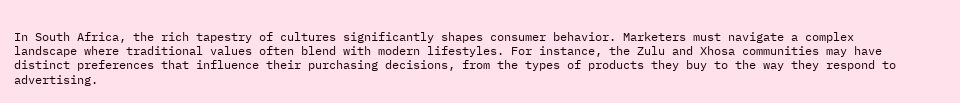In South Africa, the rich tapestry of cultures significantly shapes consumer behavior. Marketers must navigate a complex landscape where traditional values often blend with modern lifestyles. For instance, the Zulu and Xhosa communities may have distinct preferences that influence their purchasing decisions, from the types of products they buy to the way they respond to advertising.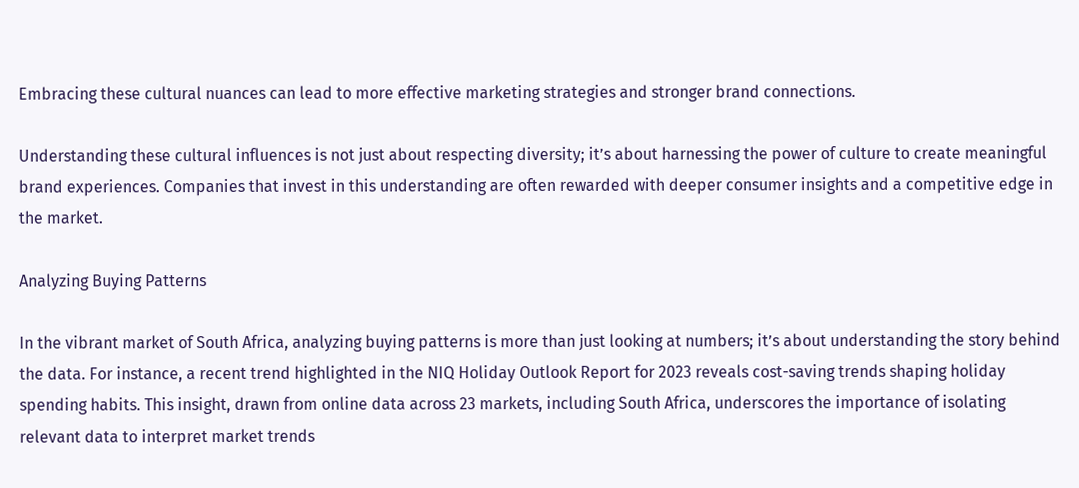Embracing these cultural nuances can lead to more effective marketing strategies and stronger brand connections.

Understanding these cultural influences is not just about respecting diversity; it’s about harnessing the power of culture to create meaningful brand experiences. Companies that invest in this understanding are often rewarded with deeper consumer insights and a competitive edge in the market.

Analyzing Buying Patterns

In the vibrant market of South Africa, analyzing buying patterns is more than just looking at numbers; it’s about understanding the story behind the data. For instance, a recent trend highlighted in the NIQ Holiday Outlook Report for 2023 reveals cost-saving trends shaping holiday spending habits. This insight, drawn from online data across 23 markets, including South Africa, underscores the importance of isolating relevant data to interpret market trends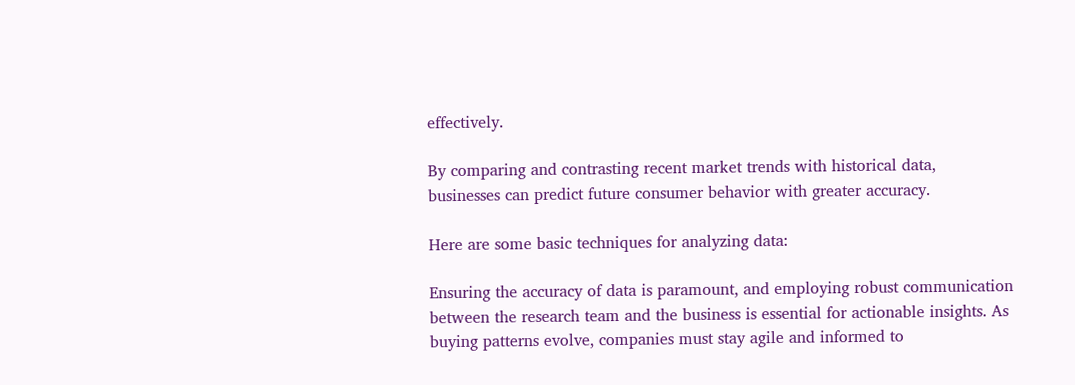effectively.

By comparing and contrasting recent market trends with historical data, businesses can predict future consumer behavior with greater accuracy.

Here are some basic techniques for analyzing data:

Ensuring the accuracy of data is paramount, and employing robust communication between the research team and the business is essential for actionable insights. As buying patterns evolve, companies must stay agile and informed to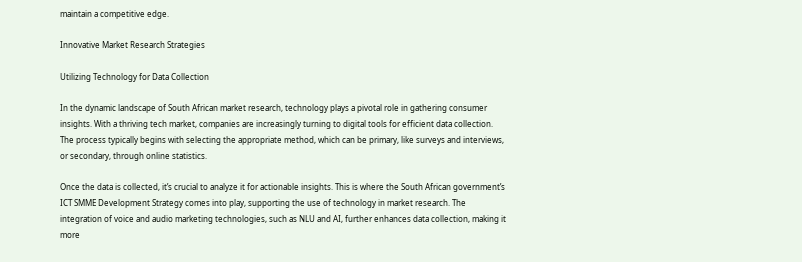maintain a competitive edge.

Innovative Market Research Strategies

Utilizing Technology for Data Collection

In the dynamic landscape of South African market research, technology plays a pivotal role in gathering consumer insights. With a thriving tech market, companies are increasingly turning to digital tools for efficient data collection. The process typically begins with selecting the appropriate method, which can be primary, like surveys and interviews, or secondary, through online statistics.

Once the data is collected, it’s crucial to analyze it for actionable insights. This is where the South African government’s ICT SMME Development Strategy comes into play, supporting the use of technology in market research. The integration of voice and audio marketing technologies, such as NLU and AI, further enhances data collection, making it more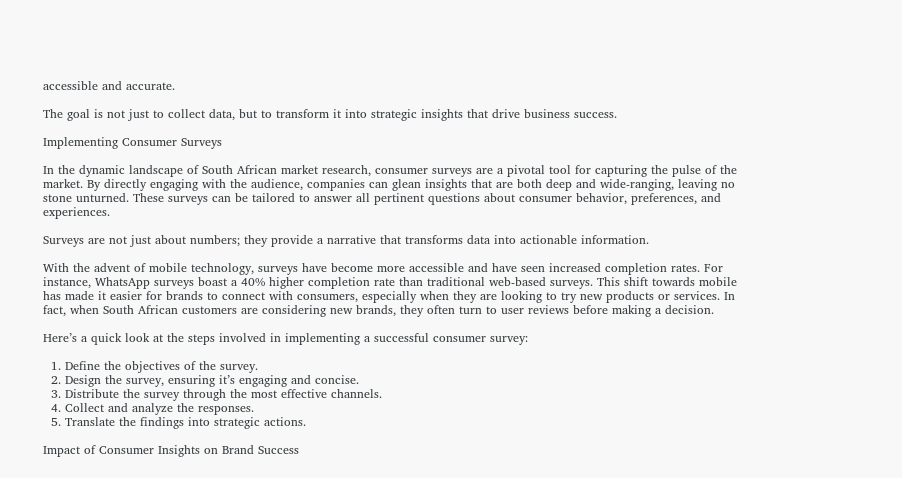accessible and accurate.

The goal is not just to collect data, but to transform it into strategic insights that drive business success.

Implementing Consumer Surveys

In the dynamic landscape of South African market research, consumer surveys are a pivotal tool for capturing the pulse of the market. By directly engaging with the audience, companies can glean insights that are both deep and wide-ranging, leaving no stone unturned. These surveys can be tailored to answer all pertinent questions about consumer behavior, preferences, and experiences.

Surveys are not just about numbers; they provide a narrative that transforms data into actionable information.

With the advent of mobile technology, surveys have become more accessible and have seen increased completion rates. For instance, WhatsApp surveys boast a 40% higher completion rate than traditional web-based surveys. This shift towards mobile has made it easier for brands to connect with consumers, especially when they are looking to try new products or services. In fact, when South African customers are considering new brands, they often turn to user reviews before making a decision.

Here’s a quick look at the steps involved in implementing a successful consumer survey:

  1. Define the objectives of the survey.
  2. Design the survey, ensuring it’s engaging and concise.
  3. Distribute the survey through the most effective channels.
  4. Collect and analyze the responses.
  5. Translate the findings into strategic actions.

Impact of Consumer Insights on Brand Success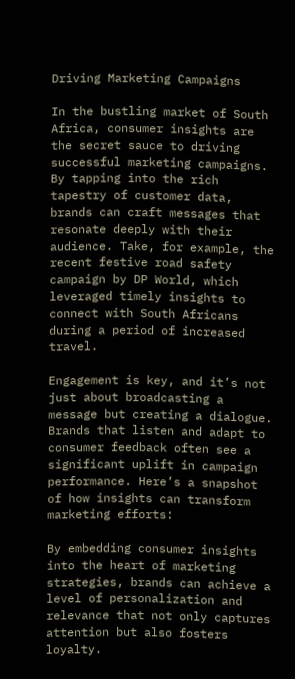Driving Marketing Campaigns

In the bustling market of South Africa, consumer insights are the secret sauce to driving successful marketing campaigns. By tapping into the rich tapestry of customer data, brands can craft messages that resonate deeply with their audience. Take, for example, the recent festive road safety campaign by DP World, which leveraged timely insights to connect with South Africans during a period of increased travel.

Engagement is key, and it’s not just about broadcasting a message but creating a dialogue. Brands that listen and adapt to consumer feedback often see a significant uplift in campaign performance. Here’s a snapshot of how insights can transform marketing efforts:

By embedding consumer insights into the heart of marketing strategies, brands can achieve a level of personalization and relevance that not only captures attention but also fosters loyalty.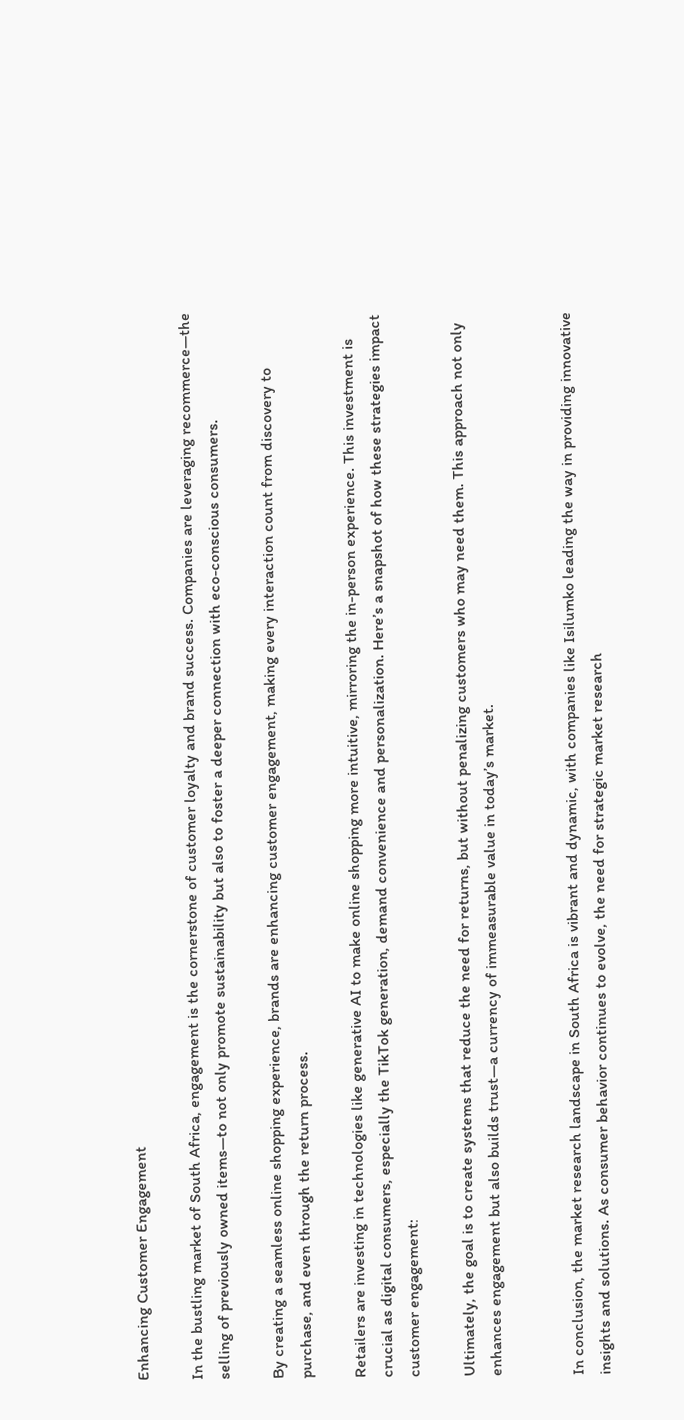Enhancing Customer Engagement

In the bustling market of South Africa, engagement is the cornerstone of customer loyalty and brand success. Companies are leveraging recommerce—the selling of previously owned items—to not only promote sustainability but also to foster a deeper connection with eco-conscious consumers.

By creating a seamless online shopping experience, brands are enhancing customer engagement, making every interaction count from discovery to purchase, and even through the return process.

Retailers are investing in technologies like generative AI to make online shopping more intuitive, mirroring the in-person experience. This investment is crucial as digital consumers, especially the TikTok generation, demand convenience and personalization. Here’s a snapshot of how these strategies impact customer engagement:

Ultimately, the goal is to create systems that reduce the need for returns, but without penalizing customers who may need them. This approach not only enhances engagement but also builds trust—a currency of immeasurable value in today’s market.


In conclusion, the market research landscape in South Africa is vibrant and dynamic, with companies like Isilumko leading the way in providing innovative insights and solutions. As consumer behavior continues to evolve, the need for strategic market research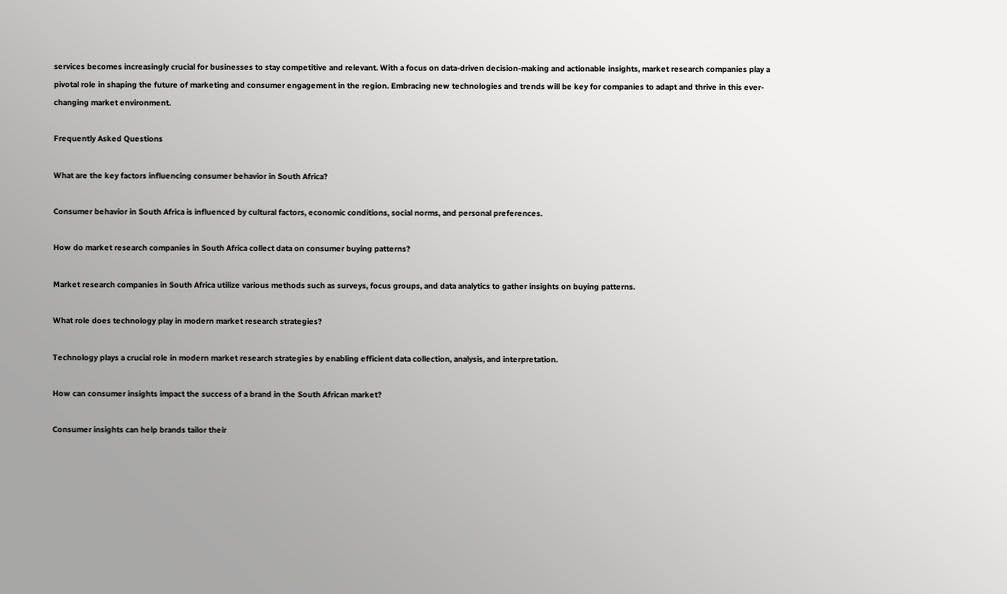services becomes increasingly crucial for businesses to stay competitive and relevant. With a focus on data-driven decision-making and actionable insights, market research companies play a pivotal role in shaping the future of marketing and consumer engagement in the region. Embracing new technologies and trends will be key for companies to adapt and thrive in this ever-changing market environment.

Frequently Asked Questions

What are the key factors influencing consumer behavior in South Africa?

Consumer behavior in South Africa is influenced by cultural factors, economic conditions, social norms, and personal preferences.

How do market research companies in South Africa collect data on consumer buying patterns?

Market research companies in South Africa utilize various methods such as surveys, focus groups, and data analytics to gather insights on buying patterns.

What role does technology play in modern market research strategies?

Technology plays a crucial role in modern market research strategies by enabling efficient data collection, analysis, and interpretation.

How can consumer insights impact the success of a brand in the South African market?

Consumer insights can help brands tailor their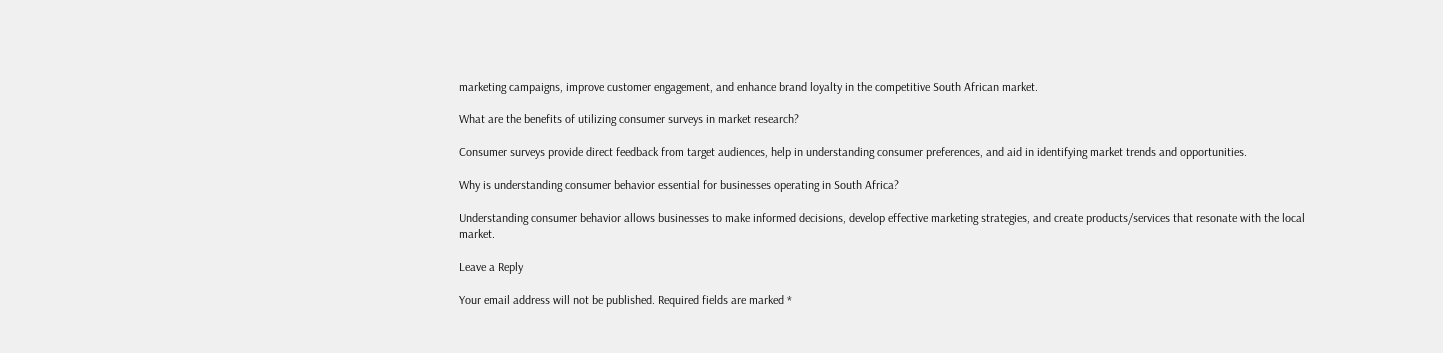marketing campaigns, improve customer engagement, and enhance brand loyalty in the competitive South African market.

What are the benefits of utilizing consumer surveys in market research?

Consumer surveys provide direct feedback from target audiences, help in understanding consumer preferences, and aid in identifying market trends and opportunities.

Why is understanding consumer behavior essential for businesses operating in South Africa?

Understanding consumer behavior allows businesses to make informed decisions, develop effective marketing strategies, and create products/services that resonate with the local market.

Leave a Reply

Your email address will not be published. Required fields are marked *